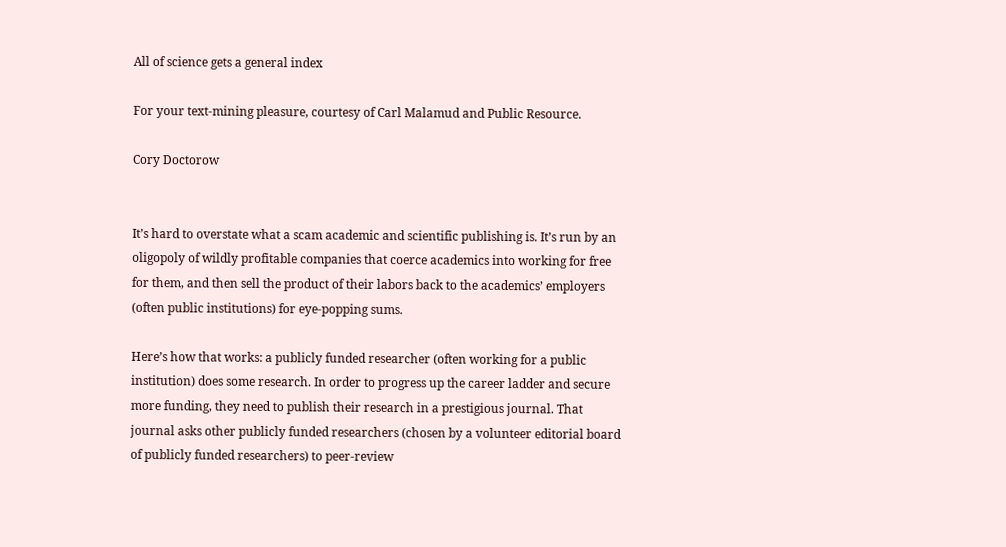All of science gets a general index

For your text-mining pleasure, courtesy of Carl Malamud and Public Resource.

Cory Doctorow


It’s hard to overstate what a scam academic and scientific publishing is. It’s run by an oligopoly of wildly profitable companies that coerce academics into working for free for them, and then sell the product of their labors back to the academics’ employers (often public institutions) for eye-popping sums.

Here’s how that works: a publicly funded researcher (often working for a public institution) does some research. In order to progress up the career ladder and secure more funding, they need to publish their research in a prestigious journal. That journal asks other publicly funded researchers (chosen by a volunteer editorial board of publicly funded researchers) to peer-review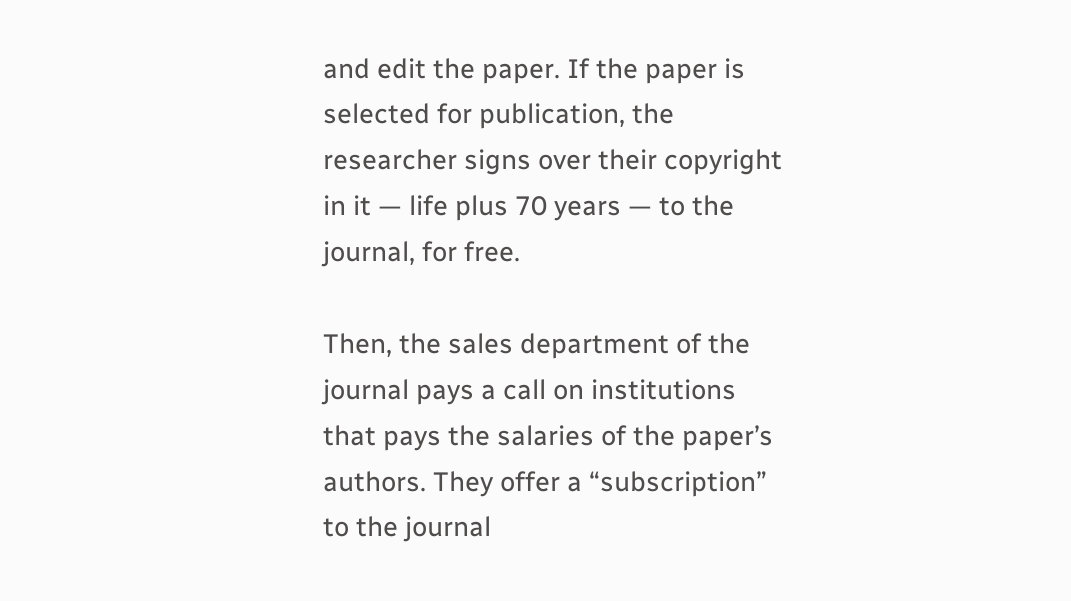and edit the paper. If the paper is selected for publication, the researcher signs over their copyright in it — life plus 70 years — to the journal, for free.

Then, the sales department of the journal pays a call on institutions that pays the salaries of the paper’s authors. They offer a “subscription” to the journal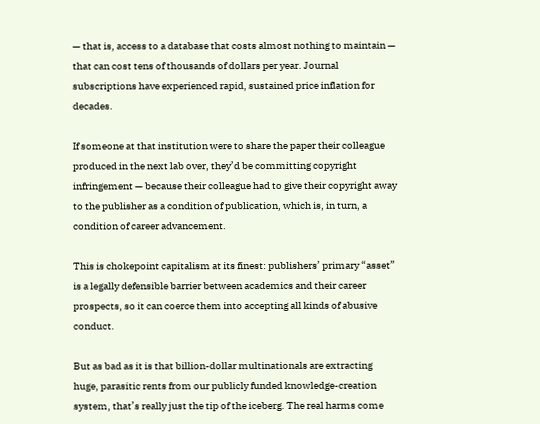— that is, access to a database that costs almost nothing to maintain — that can cost tens of thousands of dollars per year. Journal subscriptions have experienced rapid, sustained price inflation for decades.

If someone at that institution were to share the paper their colleague produced in the next lab over, they’d be committing copyright infringement — because their colleague had to give their copyright away to the publisher as a condition of publication, which is, in turn, a condition of career advancement.

This is chokepoint capitalism at its finest: publishers’ primary “asset” is a legally defensible barrier between academics and their career prospects, so it can coerce them into accepting all kinds of abusive conduct.

But as bad as it is that billion-dollar multinationals are extracting huge, parasitic rents from our publicly funded knowledge-creation system, that’s really just the tip of the iceberg. The real harms come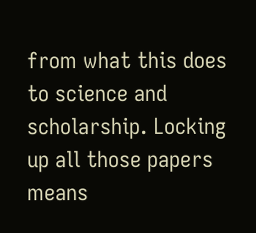from what this does to science and scholarship. Locking up all those papers means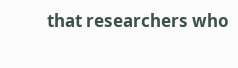that researchers who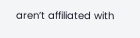aren’t affiliated with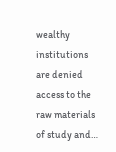wealthy institutions are denied access to the raw materials of study and…